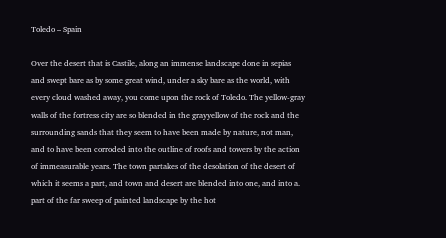Toledo – Spain

Over the desert that is Castile, along an immense landscape done in sepias and swept bare as by some great wind, under a sky bare as the world, with every cloud washed away, you come upon the rock of Toledo. The yellow-gray walls of the fortress city are so blended in the grayyellow of the rock and the surrounding sands that they seem to have been made by nature, not man, and to have been corroded into the outline of roofs and towers by the action of immeasurable years. The town partakes of the desolation of the desert of which it seems a part, and town and desert are blended into one, and into a. part of the far sweep of painted landscape by the hot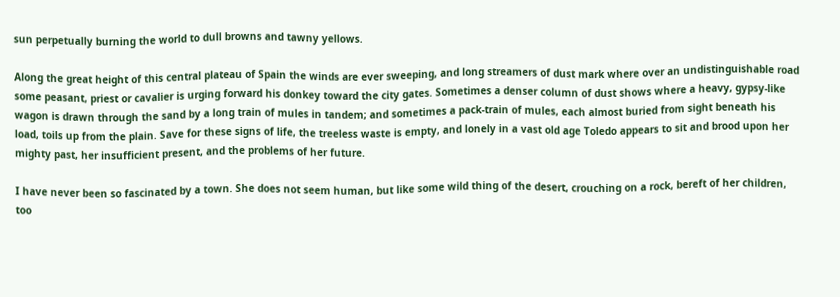sun perpetually burning the world to dull browns and tawny yellows.

Along the great height of this central plateau of Spain the winds are ever sweeping, and long streamers of dust mark where over an undistinguishable road some peasant, priest or cavalier is urging forward his donkey toward the city gates. Sometimes a denser column of dust shows where a heavy, gypsy-like wagon is drawn through the sand by a long train of mules in tandem; and sometimes a pack-train of mules, each almost buried from sight beneath his load, toils up from the plain. Save for these signs of life, the treeless waste is empty, and lonely in a vast old age Toledo appears to sit and brood upon her mighty past, her insufficient present, and the problems of her future.

I have never been so fascinated by a town. She does not seem human, but like some wild thing of the desert, crouching on a rock, bereft of her children, too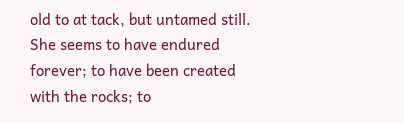old to at tack, but untamed still. She seems to have endured forever; to have been created with the rocks; to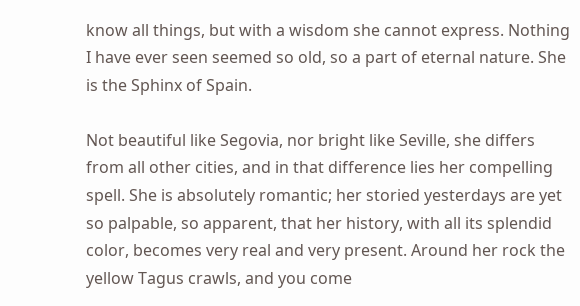know all things, but with a wisdom she cannot express. Nothing I have ever seen seemed so old, so a part of eternal nature. She is the Sphinx of Spain.

Not beautiful like Segovia, nor bright like Seville, she differs from all other cities, and in that difference lies her compelling spell. She is absolutely romantic; her storied yesterdays are yet so palpable, so apparent, that her history, with all its splendid color, becomes very real and very present. Around her rock the yellow Tagus crawls, and you come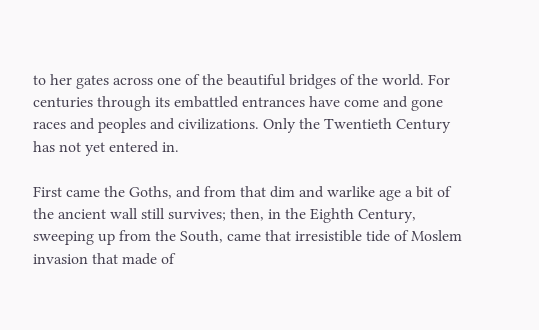to her gates across one of the beautiful bridges of the world. For centuries through its embattled entrances have come and gone races and peoples and civilizations. Only the Twentieth Century has not yet entered in.

First came the Goths, and from that dim and warlike age a bit of the ancient wall still survives; then, in the Eighth Century, sweeping up from the South, came that irresistible tide of Moslem invasion that made of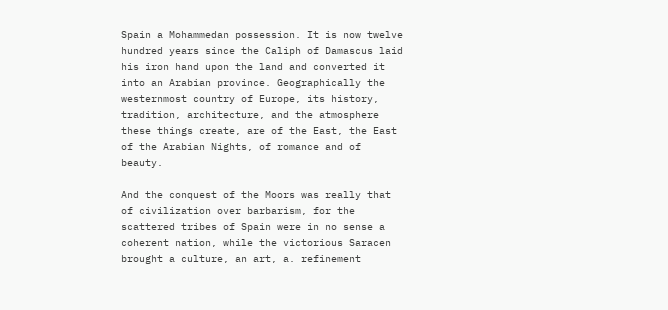Spain a Mohammedan possession. It is now twelve hundred years since the Caliph of Damascus laid his iron hand upon the land and converted it into an Arabian province. Geographically the westernmost country of Europe, its history, tradition, architecture, and the atmosphere these things create, are of the East, the East of the Arabian Nights, of romance and of beauty.

And the conquest of the Moors was really that of civilization over barbarism, for the scattered tribes of Spain were in no sense a coherent nation, while the victorious Saracen brought a culture, an art, a. refinement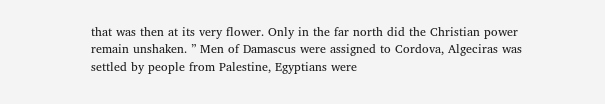that was then at its very flower. Only in the far north did the Christian power remain unshaken. ” Men of Damascus were assigned to Cordova, Algeciras was settled by people from Palestine, Egyptians were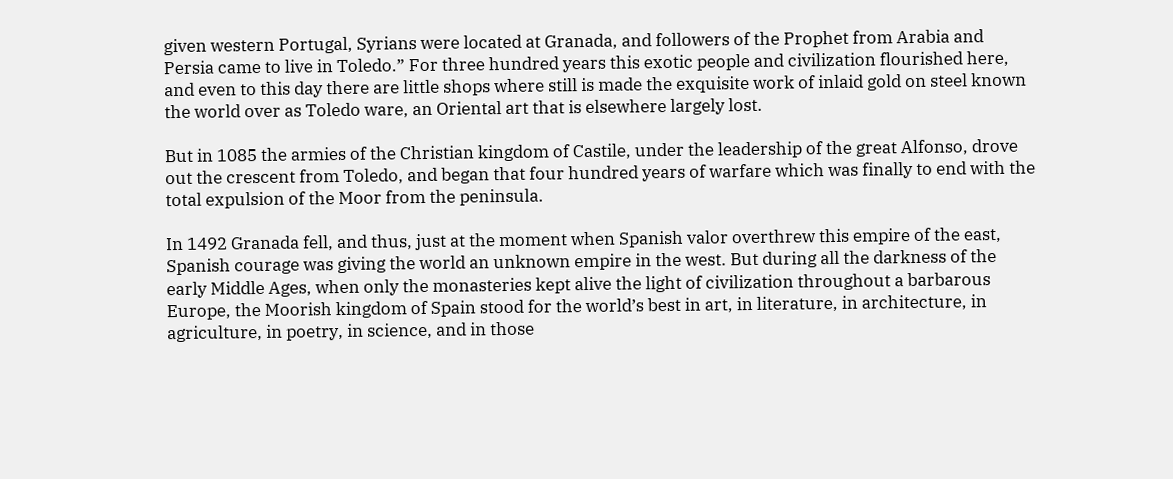given western Portugal, Syrians were located at Granada, and followers of the Prophet from Arabia and Persia came to live in Toledo.” For three hundred years this exotic people and civilization flourished here, and even to this day there are little shops where still is made the exquisite work of inlaid gold on steel known the world over as Toledo ware, an Oriental art that is elsewhere largely lost.

But in 1085 the armies of the Christian kingdom of Castile, under the leadership of the great Alfonso, drove out the crescent from Toledo, and began that four hundred years of warfare which was finally to end with the total expulsion of the Moor from the peninsula.

In 1492 Granada fell, and thus, just at the moment when Spanish valor overthrew this empire of the east, Spanish courage was giving the world an unknown empire in the west. But during all the darkness of the early Middle Ages, when only the monasteries kept alive the light of civilization throughout a barbarous Europe, the Moorish kingdom of Spain stood for the world’s best in art, in literature, in architecture, in agriculture, in poetry, in science, and in those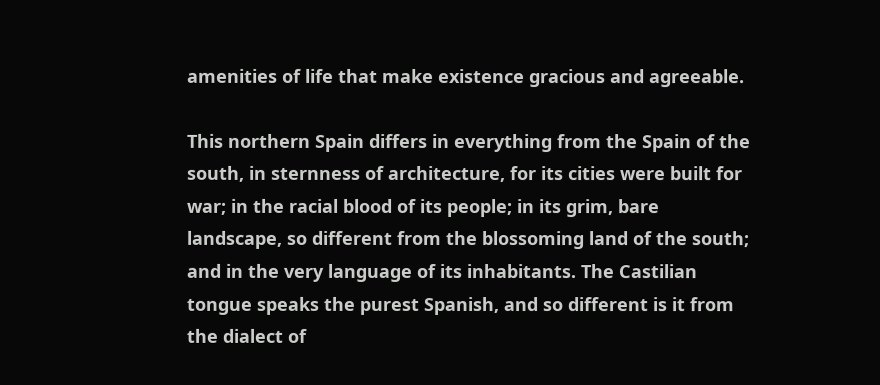amenities of life that make existence gracious and agreeable.

This northern Spain differs in everything from the Spain of the south, in sternness of architecture, for its cities were built for war; in the racial blood of its people; in its grim, bare landscape, so different from the blossoming land of the south; and in the very language of its inhabitants. The Castilian tongue speaks the purest Spanish, and so different is it from the dialect of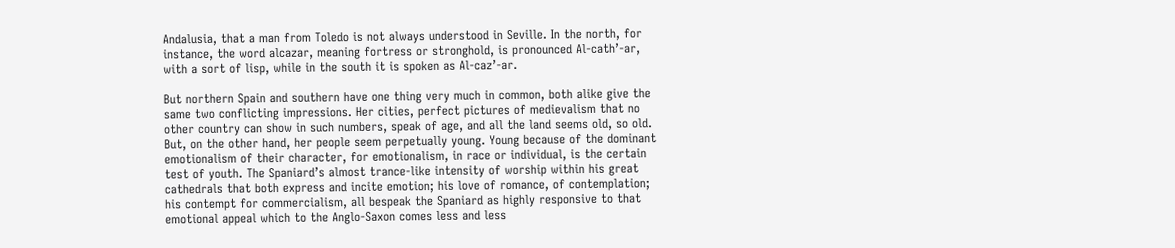Andalusia, that a man from Toledo is not always understood in Seville. In the north, for instance, the word alcazar, meaning fortress or stronghold, is pronounced Al-cath’-ar, with a sort of lisp, while in the south it is spoken as Al-caz’-ar.

But northern Spain and southern have one thing very much in common, both alike give the same two conflicting impressions. Her cities, perfect pictures of medievalism that no other country can show in such numbers, speak of age, and all the land seems old, so old. But, on the other hand, her people seem perpetually young. Young because of the dominant emotionalism of their character, for emotionalism, in race or individual, is the certain test of youth. The Spaniard’s almost trance-like intensity of worship within his great cathedrals that both express and incite emotion; his love of romance, of contemplation; his contempt for commercialism, all bespeak the Spaniard as highly responsive to that emotional appeal which to the Anglo-Saxon comes less and less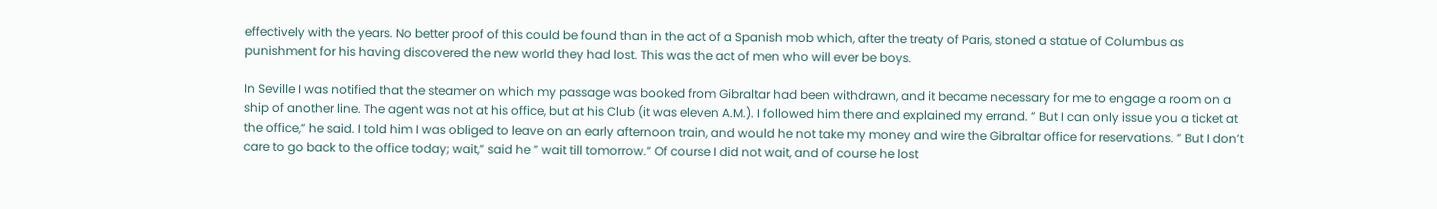effectively with the years. No better proof of this could be found than in the act of a Spanish mob which, after the treaty of Paris, stoned a statue of Columbus as punishment for his having discovered the new world they had lost. This was the act of men who will ever be boys.

In Seville I was notified that the steamer on which my passage was booked from Gibraltar had been withdrawn, and it became necessary for me to engage a room on a ship of another line. The agent was not at his office, but at his Club (it was eleven A.M.). I followed him there and explained my errand. ” But I can only issue you a ticket at the office,” he said. I told him I was obliged to leave on an early afternoon train, and would he not take my money and wire the Gibraltar office for reservations. ” But I don’t care to go back to the office today; wait,” said he ” wait till tomorrow.” Of course I did not wait, and of course he lost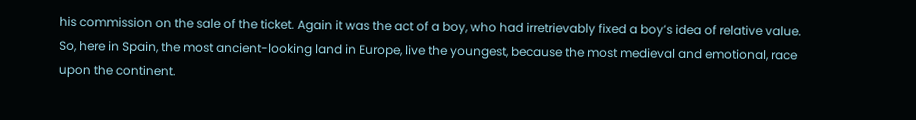his commission on the sale of the ticket. Again it was the act of a boy, who had irretrievably fixed a boy’s idea of relative value. So, here in Spain, the most ancient-looking land in Europe, live the youngest, because the most medieval and emotional, race upon the continent.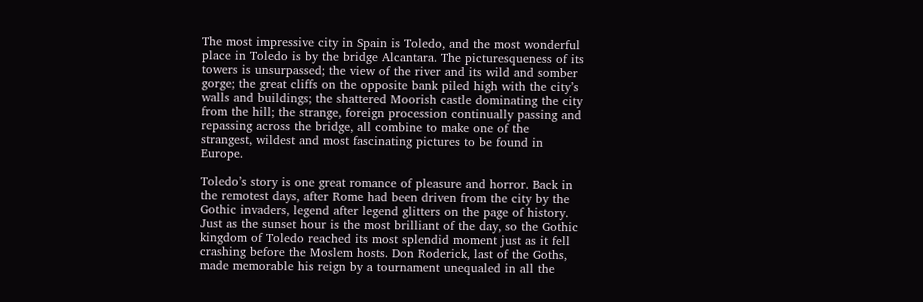The most impressive city in Spain is Toledo, and the most wonderful place in Toledo is by the bridge Alcantara. The picturesqueness of its towers is unsurpassed; the view of the river and its wild and somber gorge; the great cliffs on the opposite bank piled high with the city’s walls and buildings; the shattered Moorish castle dominating the city from the hill; the strange, foreign procession continually passing and repassing across the bridge, all combine to make one of the strangest, wildest and most fascinating pictures to be found in Europe.

Toledo’s story is one great romance of pleasure and horror. Back in the remotest days, after Rome had been driven from the city by the Gothic invaders, legend after legend glitters on the page of history. Just as the sunset hour is the most brilliant of the day, so the Gothic kingdom of Toledo reached its most splendid moment just as it fell crashing before the Moslem hosts. Don Roderick, last of the Goths, made memorable his reign by a tournament unequaled in all the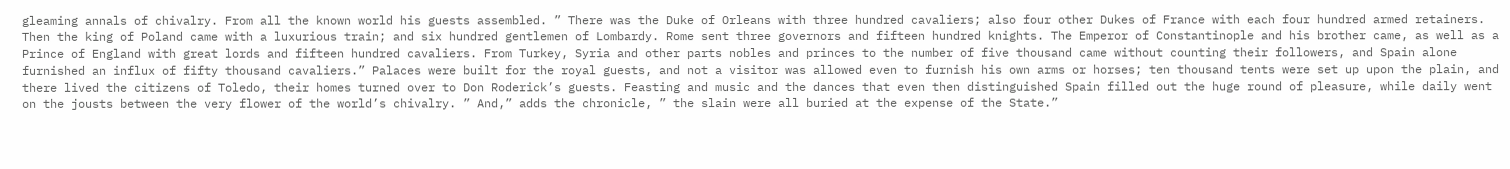gleaming annals of chivalry. From all the known world his guests assembled. ” There was the Duke of Orleans with three hundred cavaliers; also four other Dukes of France with each four hundred armed retainers. Then the king of Poland came with a luxurious train; and six hundred gentlemen of Lombardy. Rome sent three governors and fifteen hundred knights. The Emperor of Constantinople and his brother came, as well as a Prince of England with great lords and fifteen hundred cavaliers. From Turkey, Syria and other parts nobles and princes to the number of five thousand came without counting their followers, and Spain alone furnished an influx of fifty thousand cavaliers.” Palaces were built for the royal guests, and not a visitor was allowed even to furnish his own arms or horses; ten thousand tents were set up upon the plain, and there lived the citizens of Toledo, their homes turned over to Don Roderick’s guests. Feasting and music and the dances that even then distinguished Spain filled out the huge round of pleasure, while daily went on the jousts between the very flower of the world’s chivalry. ” And,” adds the chronicle, ” the slain were all buried at the expense of the State.”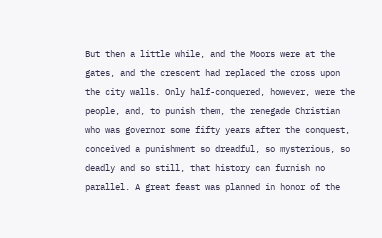But then a little while, and the Moors were at the gates, and the crescent had replaced the cross upon the city walls. Only half-conquered, however, were the people, and, to punish them, the renegade Christian who was governor some fifty years after the conquest, conceived a punishment so dreadful, so mysterious, so deadly and so still, that history can furnish no parallel. A great feast was planned in honor of the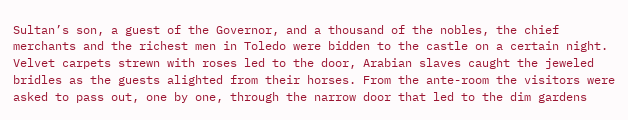Sultan’s son, a guest of the Governor, and a thousand of the nobles, the chief merchants and the richest men in Toledo were bidden to the castle on a certain night. Velvet carpets strewn with roses led to the door, Arabian slaves caught the jeweled bridles as the guests alighted from their horses. From the ante-room the visitors were asked to pass out, one by one, through the narrow door that led to the dim gardens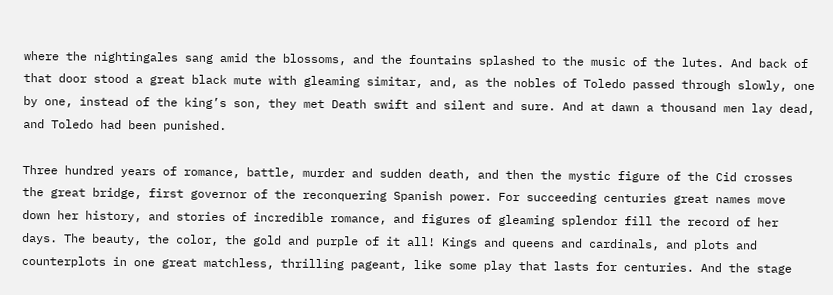where the nightingales sang amid the blossoms, and the fountains splashed to the music of the lutes. And back of that door stood a great black mute with gleaming simitar, and, as the nobles of Toledo passed through slowly, one by one, instead of the king’s son, they met Death swift and silent and sure. And at dawn a thousand men lay dead, and Toledo had been punished.

Three hundred years of romance, battle, murder and sudden death, and then the mystic figure of the Cid crosses the great bridge, first governor of the reconquering Spanish power. For succeeding centuries great names move down her history, and stories of incredible romance, and figures of gleaming splendor fill the record of her days. The beauty, the color, the gold and purple of it all! Kings and queens and cardinals, and plots and counterplots in one great matchless, thrilling pageant, like some play that lasts for centuries. And the stage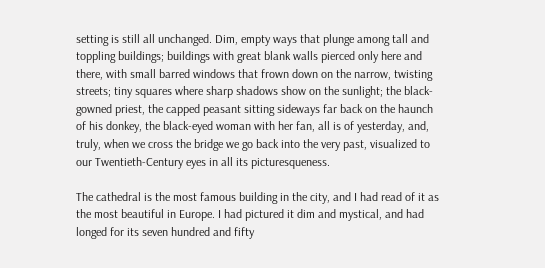setting is still all unchanged. Dim, empty ways that plunge among tall and toppling buildings; buildings with great blank walls pierced only here and there, with small barred windows that frown down on the narrow, twisting streets; tiny squares where sharp shadows show on the sunlight; the black-gowned priest, the capped peasant sitting sideways far back on the haunch of his donkey, the black-eyed woman with her fan, all is of yesterday, and, truly, when we cross the bridge we go back into the very past, visualized to our Twentieth-Century eyes in all its picturesqueness.

The cathedral is the most famous building in the city, and I had read of it as the most beautiful in Europe. I had pictured it dim and mystical, and had longed for its seven hundred and fifty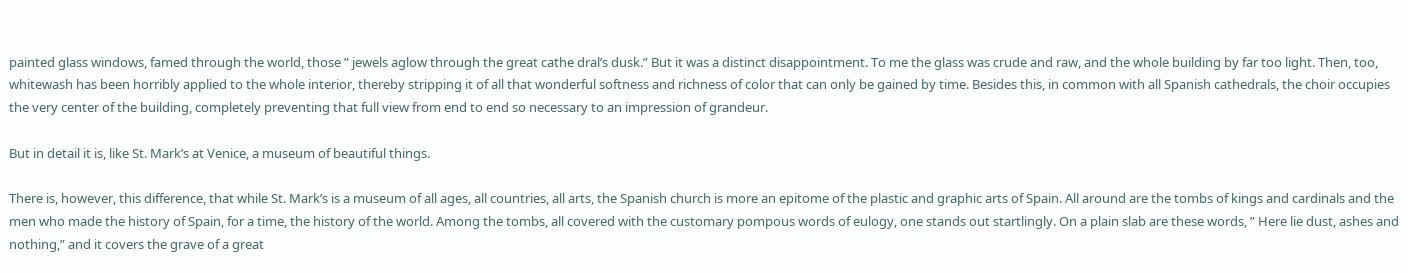painted glass windows, famed through the world, those ” jewels aglow through the great cathe dral’s dusk.” But it was a distinct disappointment. To me the glass was crude and raw, and the whole building by far too light. Then, too, whitewash has been horribly applied to the whole interior, thereby stripping it of all that wonderful softness and richness of color that can only be gained by time. Besides this, in common with all Spanish cathedrals, the choir occupies the very center of the building, completely preventing that full view from end to end so necessary to an impression of grandeur.

But in detail it is, like St. Mark’s at Venice, a museum of beautiful things.

There is, however, this difference, that while St. Mark’s is a museum of all ages, all countries, all arts, the Spanish church is more an epitome of the plastic and graphic arts of Spain. All around are the tombs of kings and cardinals and the men who made the history of Spain, for a time, the history of the world. Among the tombs, all covered with the customary pompous words of eulogy, one stands out startlingly. On a plain slab are these words, ” Here lie dust, ashes and nothing,” and it covers the grave of a great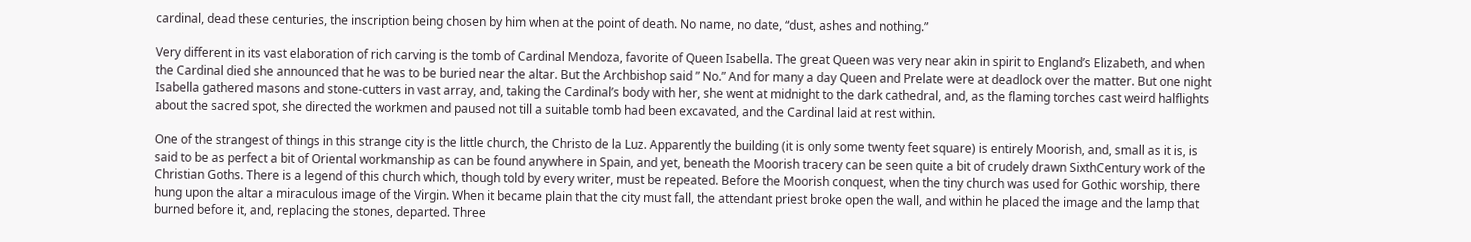cardinal, dead these centuries, the inscription being chosen by him when at the point of death. No name, no date, “dust, ashes and nothing.”

Very different in its vast elaboration of rich carving is the tomb of Cardinal Mendoza, favorite of Queen Isabella. The great Queen was very near akin in spirit to England’s Elizabeth, and when the Cardinal died she announced that he was to be buried near the altar. But the Archbishop said ” No.” And for many a day Queen and Prelate were at deadlock over the matter. But one night Isabella gathered masons and stone-cutters in vast array, and, taking the Cardinal’s body with her, she went at midnight to the dark cathedral, and, as the flaming torches cast weird halflights about the sacred spot, she directed the workmen and paused not till a suitable tomb had been excavated, and the Cardinal laid at rest within.

One of the strangest of things in this strange city is the little church, the Christo de la Luz. Apparently the building (it is only some twenty feet square) is entirely Moorish, and, small as it is, is said to be as perfect a bit of Oriental workmanship as can be found anywhere in Spain, and yet, beneath the Moorish tracery can be seen quite a bit of crudely drawn SixthCentury work of the Christian Goths. There is a legend of this church which, though told by every writer, must be repeated. Before the Moorish conquest, when the tiny church was used for Gothic worship, there hung upon the altar a miraculous image of the Virgin. When it became plain that the city must fall, the attendant priest broke open the wall, and within he placed the image and the lamp that burned before it, and, replacing the stones, departed. Three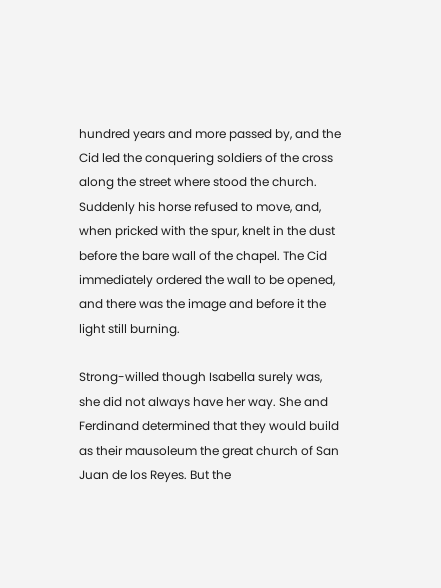hundred years and more passed by, and the Cid led the conquering soldiers of the cross along the street where stood the church. Suddenly his horse refused to move, and, when pricked with the spur, knelt in the dust before the bare wall of the chapel. The Cid immediately ordered the wall to be opened, and there was the image and before it the light still burning.

Strong-willed though Isabella surely was, she did not always have her way. She and Ferdinand determined that they would build as their mausoleum the great church of San Juan de los Reyes. But the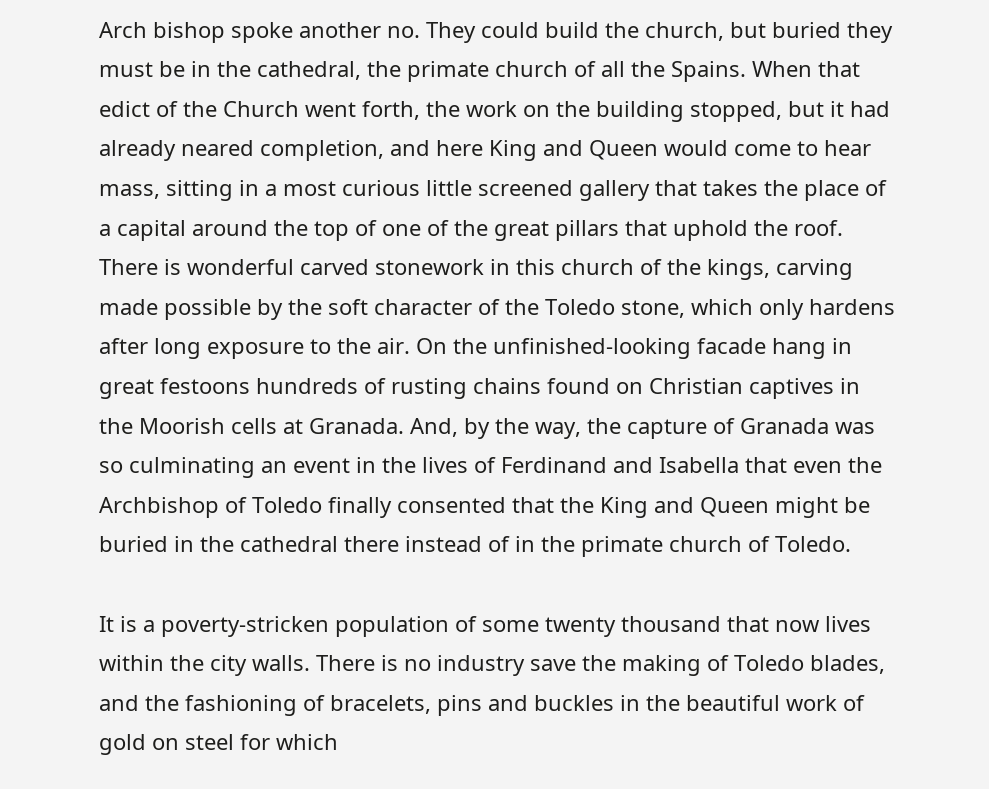Arch bishop spoke another no. They could build the church, but buried they must be in the cathedral, the primate church of all the Spains. When that edict of the Church went forth, the work on the building stopped, but it had already neared completion, and here King and Queen would come to hear mass, sitting in a most curious little screened gallery that takes the place of a capital around the top of one of the great pillars that uphold the roof. There is wonderful carved stonework in this church of the kings, carving made possible by the soft character of the Toledo stone, which only hardens after long exposure to the air. On the unfinished-looking facade hang in great festoons hundreds of rusting chains found on Christian captives in the Moorish cells at Granada. And, by the way, the capture of Granada was so culminating an event in the lives of Ferdinand and Isabella that even the Archbishop of Toledo finally consented that the King and Queen might be buried in the cathedral there instead of in the primate church of Toledo.

It is a poverty-stricken population of some twenty thousand that now lives within the city walls. There is no industry save the making of Toledo blades, and the fashioning of bracelets, pins and buckles in the beautiful work of gold on steel for which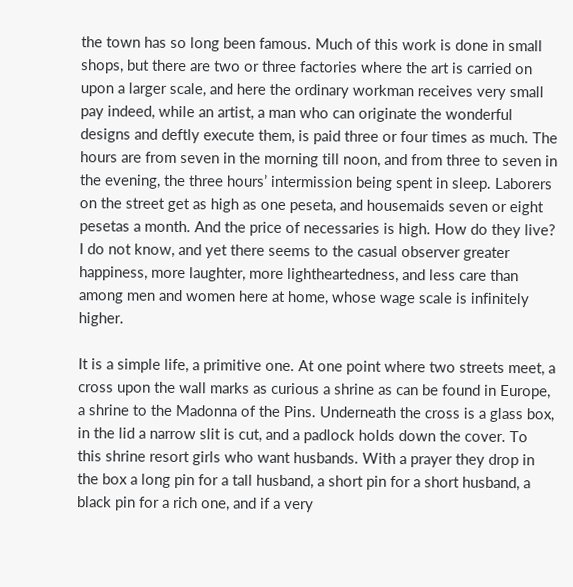the town has so long been famous. Much of this work is done in small shops, but there are two or three factories where the art is carried on upon a larger scale, and here the ordinary workman receives very small pay indeed, while an artist, a man who can originate the wonderful designs and deftly execute them, is paid three or four times as much. The hours are from seven in the morning till noon, and from three to seven in the evening, the three hours’ intermission being spent in sleep. Laborers on the street get as high as one peseta, and housemaids seven or eight pesetas a month. And the price of necessaries is high. How do they live? I do not know, and yet there seems to the casual observer greater happiness, more laughter, more lightheartedness, and less care than among men and women here at home, whose wage scale is infinitely higher.

It is a simple life, a primitive one. At one point where two streets meet, a cross upon the wall marks as curious a shrine as can be found in Europe, a shrine to the Madonna of the Pins. Underneath the cross is a glass box, in the lid a narrow slit is cut, and a padlock holds down the cover. To this shrine resort girls who want husbands. With a prayer they drop in the box a long pin for a tall husband, a short pin for a short husband, a black pin for a rich one, and if a very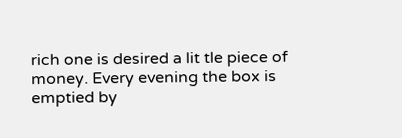rich one is desired a lit tle piece of money. Every evening the box is emptied by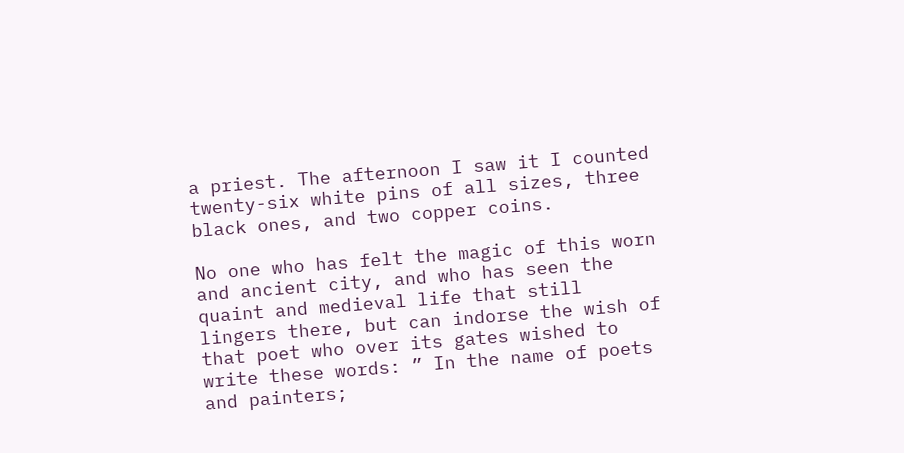a priest. The afternoon I saw it I counted twenty-six white pins of all sizes, three black ones, and two copper coins.

No one who has felt the magic of this worn and ancient city, and who has seen the quaint and medieval life that still lingers there, but can indorse the wish of that poet who over its gates wished to write these words: ” In the name of poets and painters;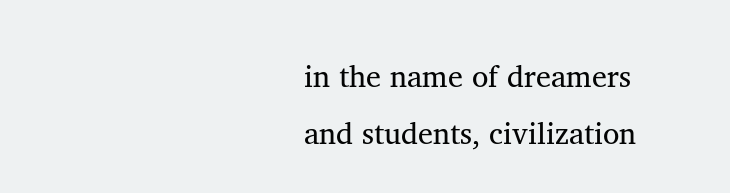in the name of dreamers and students, civilization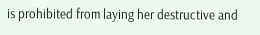is prohibited from laying her destructive and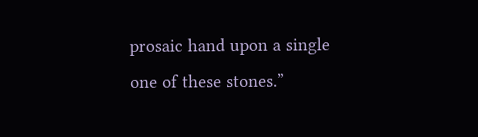prosaic hand upon a single one of these stones.”